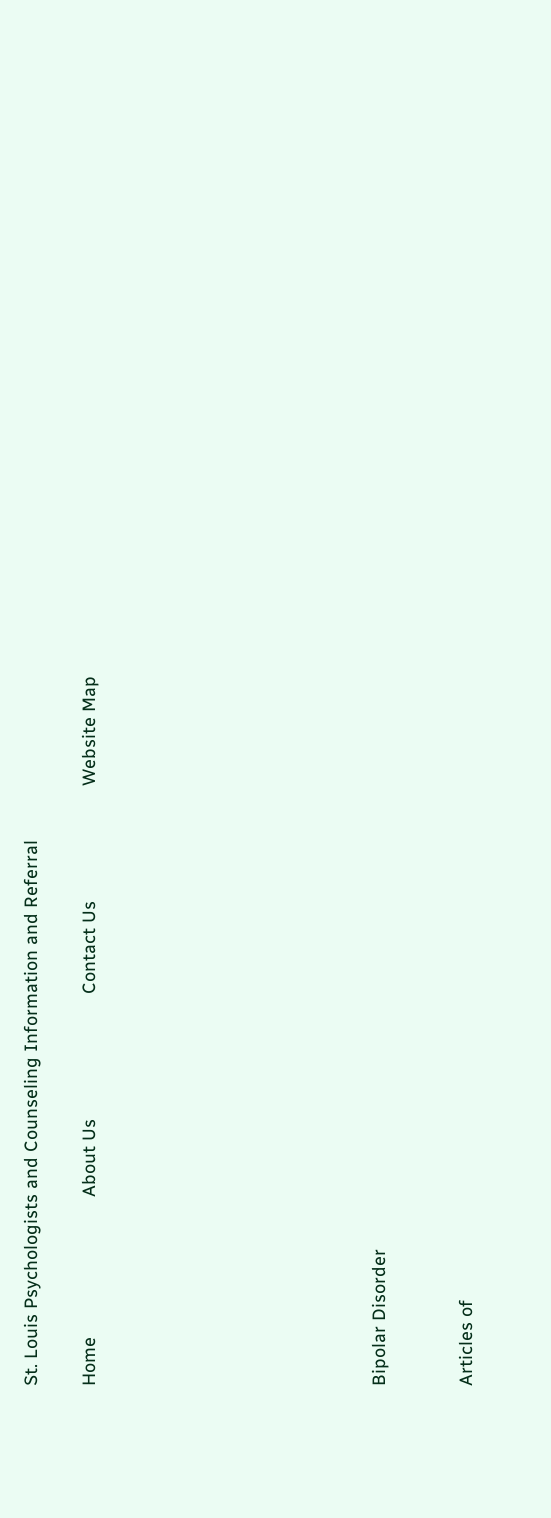St. Louis Psychologists and Counseling Information and Referral

Home                            About Us                         Contact Us                       Website Map









Bipolar Disorder


Articles of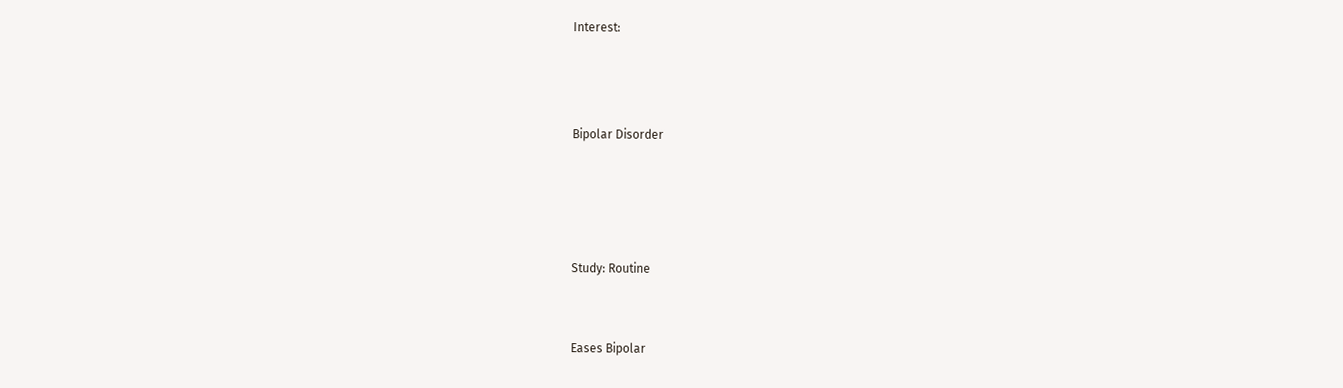Interest:



Bipolar Disorder




Study: Routine


Eases Bipolar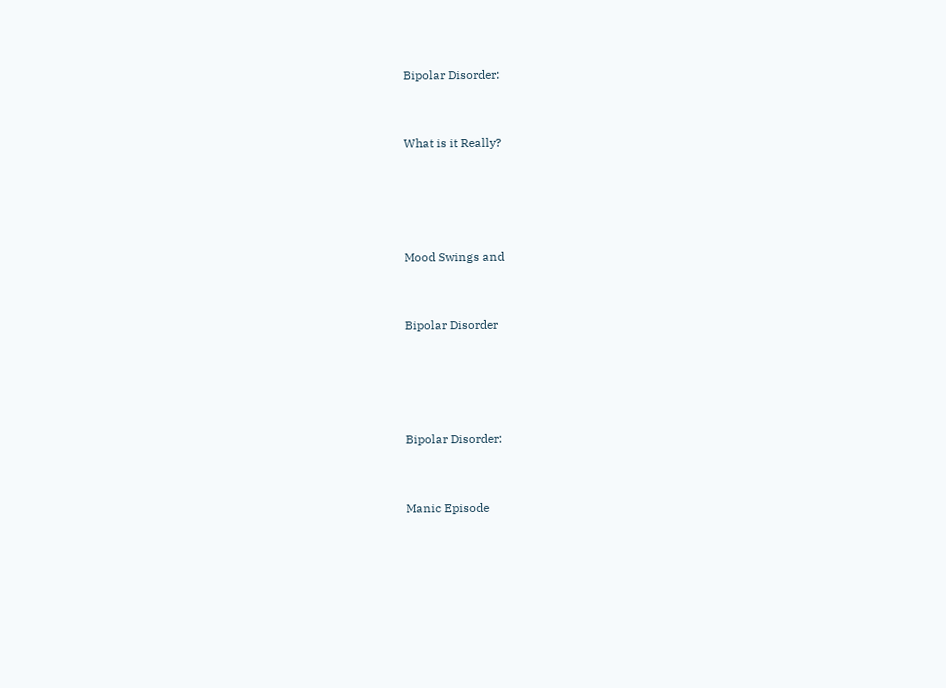Bipolar Disorder:


What is it Really?




Mood Swings and


Bipolar Disorder




Bipolar Disorder:


Manic Episode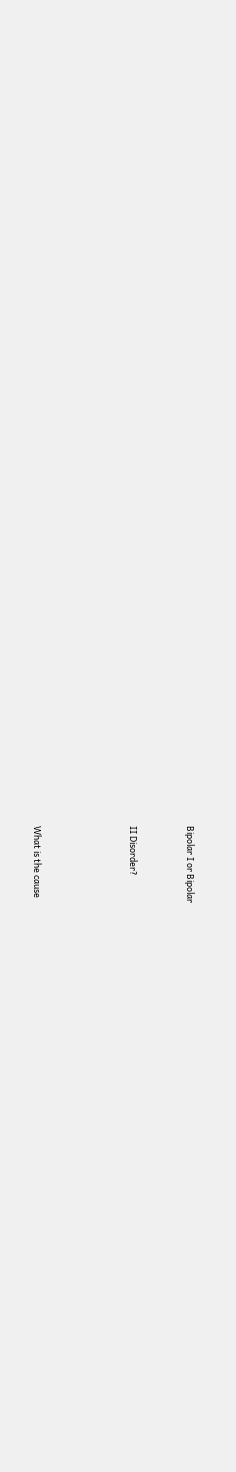Bipolar I or Bipolar


II Disorder?




What is the cause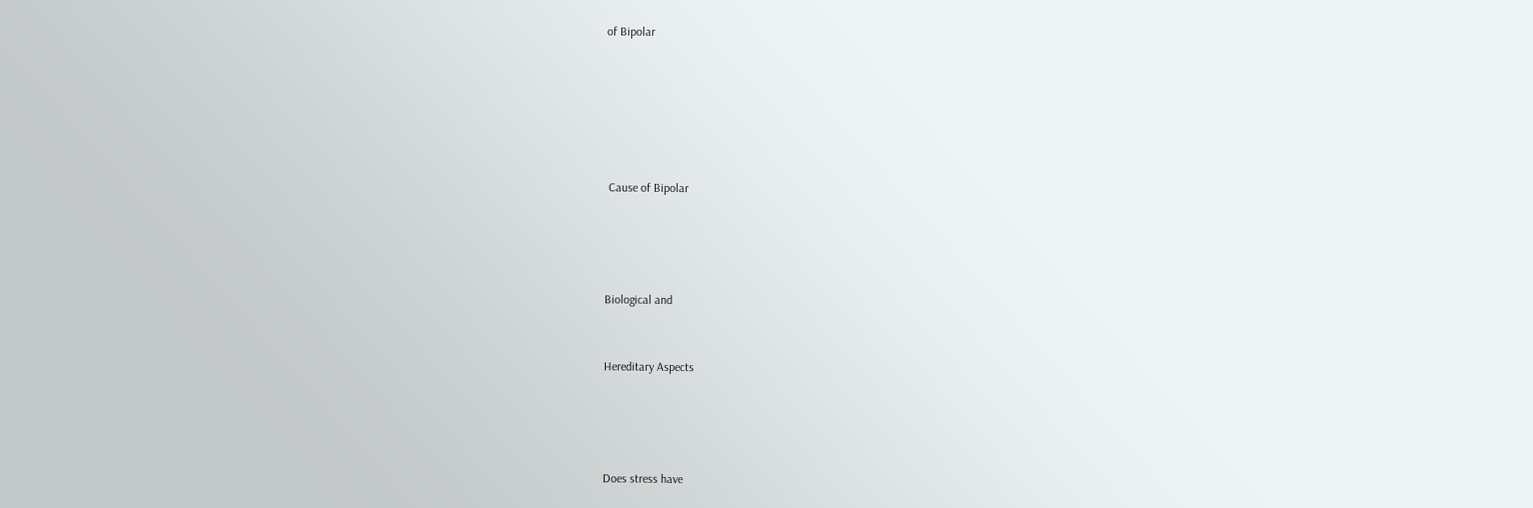of Bipolar






 Cause of Bipolar




Biological and


Hereditary Aspects




Does stress have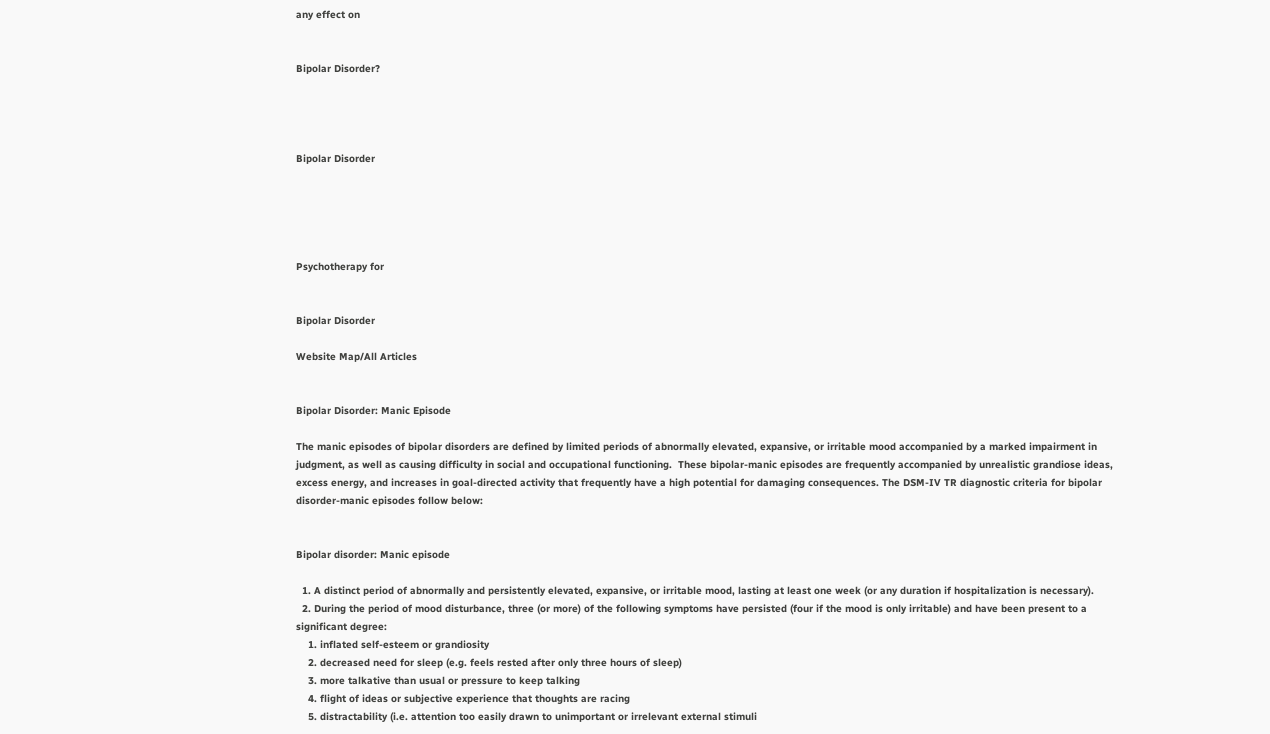any effect on


Bipolar Disorder?




Bipolar Disorder





Psychotherapy for


Bipolar Disorder

Website Map/All Articles


Bipolar Disorder: Manic Episode

The manic episodes of bipolar disorders are defined by limited periods of abnormally elevated, expansive, or irritable mood accompanied by a marked impairment in judgment, as well as causing difficulty in social and occupational functioning.  These bipolar-manic episodes are frequently accompanied by unrealistic grandiose ideas, excess energy, and increases in goal-directed activity that frequently have a high potential for damaging consequences. The DSM-IV TR diagnostic criteria for bipolar disorder-manic episodes follow below:


Bipolar disorder: Manic episode

  1. A distinct period of abnormally and persistently elevated, expansive, or irritable mood, lasting at least one week (or any duration if hospitalization is necessary).
  2. During the period of mood disturbance, three (or more) of the following symptoms have persisted (four if the mood is only irritable) and have been present to a significant degree:
    1. inflated self-esteem or grandiosity
    2. decreased need for sleep (e.g. feels rested after only three hours of sleep)
    3. more talkative than usual or pressure to keep talking
    4. flight of ideas or subjective experience that thoughts are racing
    5. distractability (i.e. attention too easily drawn to unimportant or irrelevant external stimuli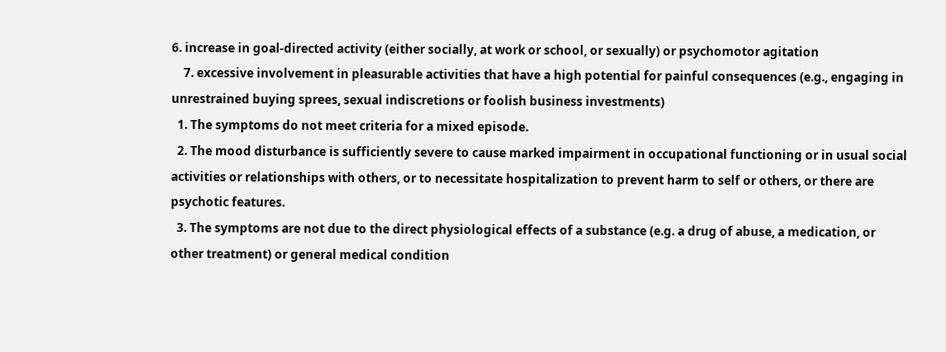6. increase in goal-directed activity (either socially, at work or school, or sexually) or psychomotor agitation
    7. excessive involvement in pleasurable activities that have a high potential for painful consequences (e.g., engaging in unrestrained buying sprees, sexual indiscretions or foolish business investments)
  1. The symptoms do not meet criteria for a mixed episode.
  2. The mood disturbance is sufficiently severe to cause marked impairment in occupational functioning or in usual social activities or relationships with others, or to necessitate hospitalization to prevent harm to self or others, or there are psychotic features.
  3. The symptoms are not due to the direct physiological effects of a substance (e.g. a drug of abuse, a medication, or other treatment) or general medical condition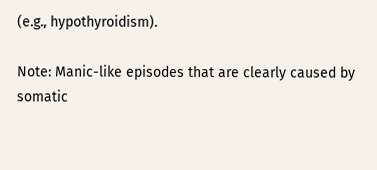(e.g., hypothyroidism).

Note: Manic-like episodes that are clearly caused by somatic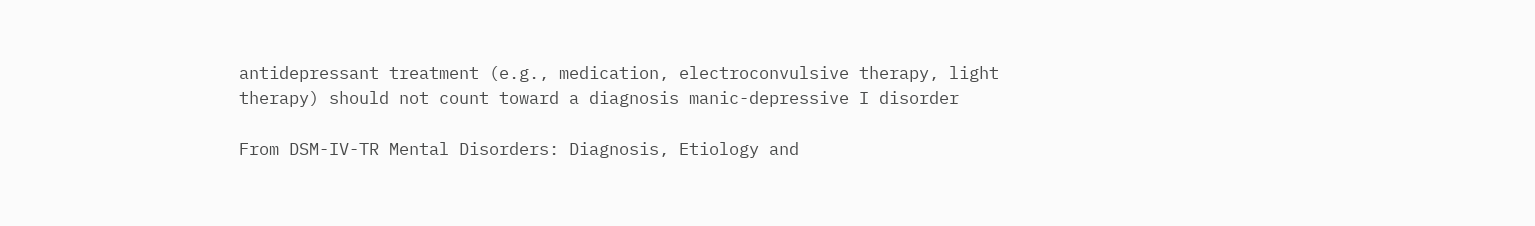antidepressant treatment (e.g., medication, electroconvulsive therapy, light therapy) should not count toward a diagnosis manic-depressive I disorder

From DSM-IV-TR Mental Disorders: Diagnosis, Etiology and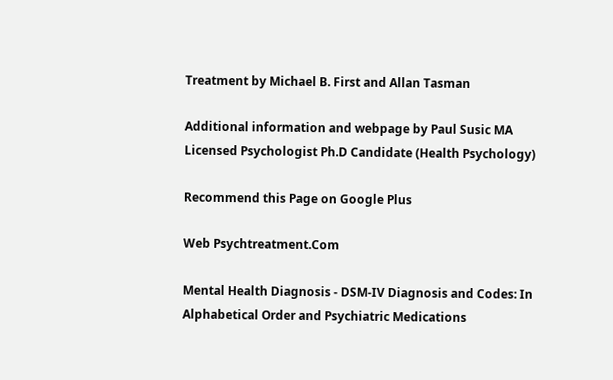Treatment by Michael B. First and Allan Tasman

Additional information and webpage by Paul Susic MA Licensed Psychologist Ph.D Candidate (Health Psychology)

Recommend this Page on Google Plus

Web Psychtreatment.Com

Mental Health Diagnosis - DSM-IV Diagnosis and Codes: In Alphabetical Order and Psychiatric Medications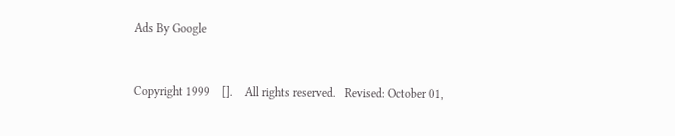Ads By Google


Copyright 1999    [].    All rights reserved.   Revised: October 01,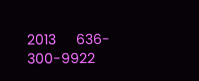2013     636- 300-9922